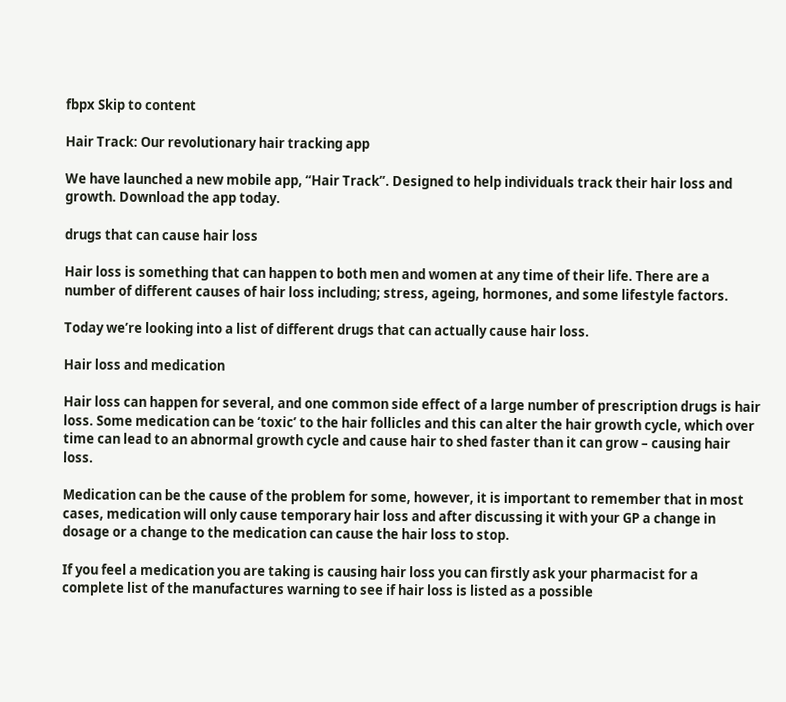fbpx Skip to content

Hair Track: Our revolutionary hair tracking app

We have launched a new mobile app, “Hair Track”. Designed to help individuals track their hair loss and growth. Download the app today.

drugs that can cause hair loss

Hair loss is something that can happen to both men and women at any time of their life. There are a number of different causes of hair loss including; stress, ageing, hormones, and some lifestyle factors.

Today we’re looking into a list of different drugs that can actually cause hair loss.

Hair loss and medication

Hair loss can happen for several, and one common side effect of a large number of prescription drugs is hair loss. Some medication can be ‘toxic’ to the hair follicles and this can alter the hair growth cycle, which over time can lead to an abnormal growth cycle and cause hair to shed faster than it can grow – causing hair loss.

Medication can be the cause of the problem for some, however, it is important to remember that in most cases, medication will only cause temporary hair loss and after discussing it with your GP a change in dosage or a change to the medication can cause the hair loss to stop.

If you feel a medication you are taking is causing hair loss you can firstly ask your pharmacist for a complete list of the manufactures warning to see if hair loss is listed as a possible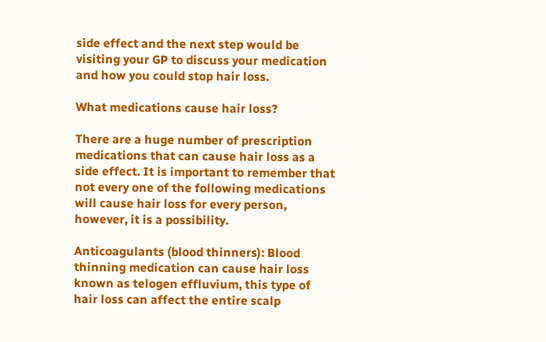side effect and the next step would be visiting your GP to discuss your medication and how you could stop hair loss.

What medications cause hair loss?

There are a huge number of prescription medications that can cause hair loss as a side effect. It is important to remember that not every one of the following medications will cause hair loss for every person, however, it is a possibility.

Anticoagulants (blood thinners): Blood thinning medication can cause hair loss known as telogen effluvium, this type of hair loss can affect the entire scalp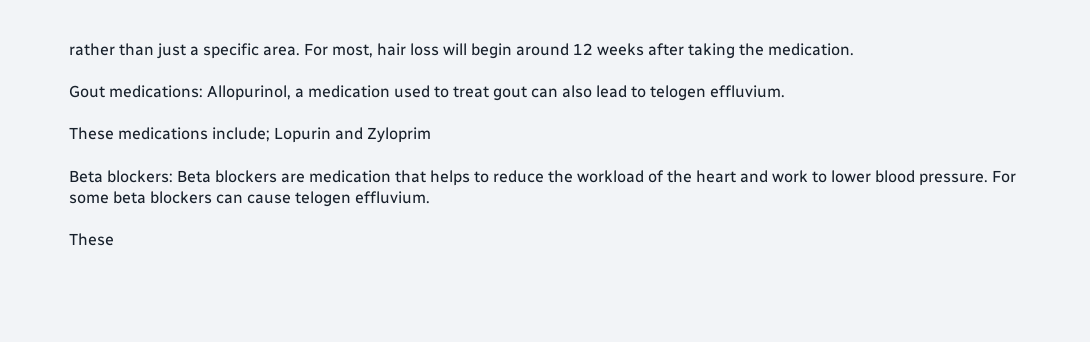rather than just a specific area. For most, hair loss will begin around 12 weeks after taking the medication.

Gout medications: Allopurinol, a medication used to treat gout can also lead to telogen effluvium.

These medications include; Lopurin and Zyloprim

Beta blockers: Beta blockers are medication that helps to reduce the workload of the heart and work to lower blood pressure. For some beta blockers can cause telogen effluvium.

These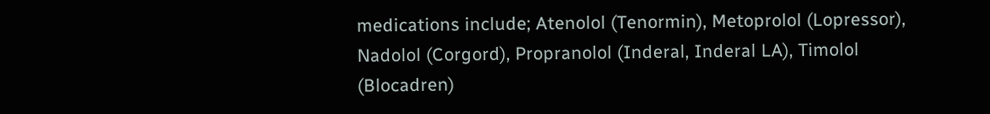medications include; Atenolol (Tenormin), Metoprolol (Lopressor), Nadolol (Corgord), Propranolol (Inderal, Inderal LA), Timolol (Blocadren)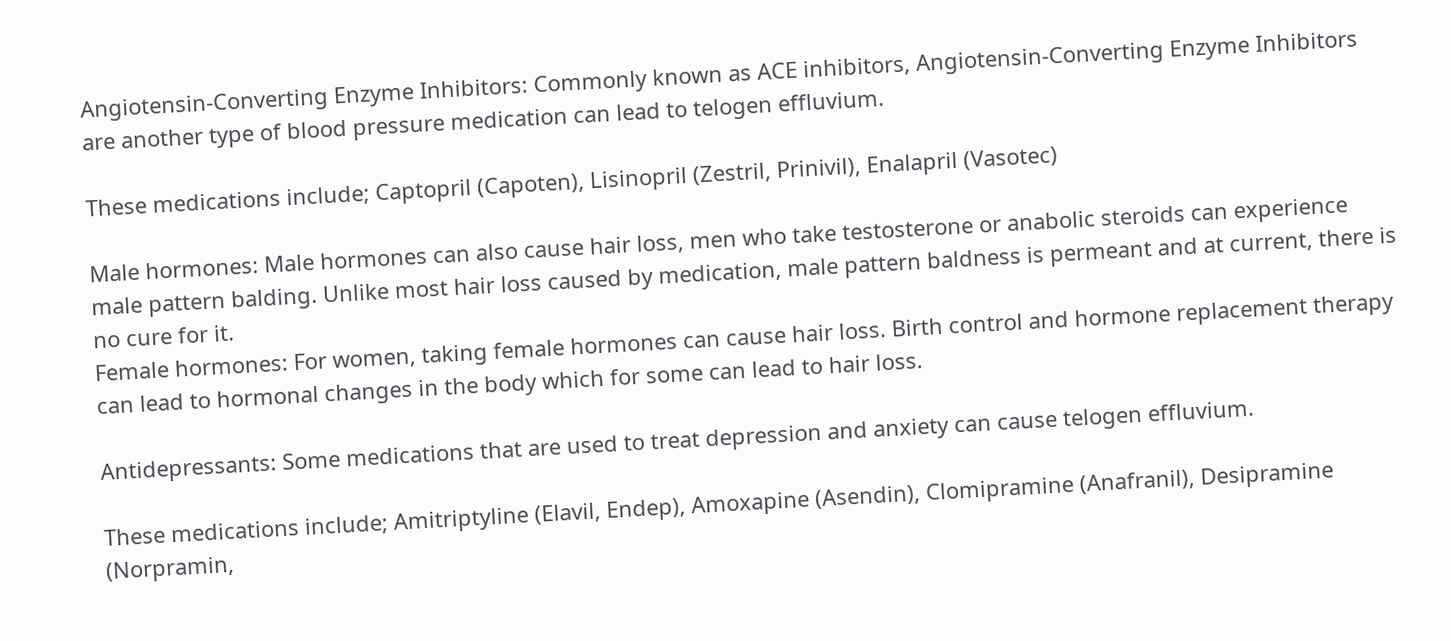Angiotensin-Converting Enzyme Inhibitors: Commonly known as ACE inhibitors, Angiotensin-Converting Enzyme Inhibitors are another type of blood pressure medication can lead to telogen effluvium.

These medications include; Captopril (Capoten), Lisinopril (Zestril, Prinivil), Enalapril (Vasotec)

Male hormones: Male hormones can also cause hair loss, men who take testosterone or anabolic steroids can experience male pattern balding. Unlike most hair loss caused by medication, male pattern baldness is permeant and at current, there is no cure for it.
Female hormones: For women, taking female hormones can cause hair loss. Birth control and hormone replacement therapy can lead to hormonal changes in the body which for some can lead to hair loss.

Antidepressants: Some medications that are used to treat depression and anxiety can cause telogen effluvium.

These medications include; Amitriptyline (Elavil, Endep), Amoxapine (Asendin), Clomipramine (Anafranil), Desipramine (Norpramin,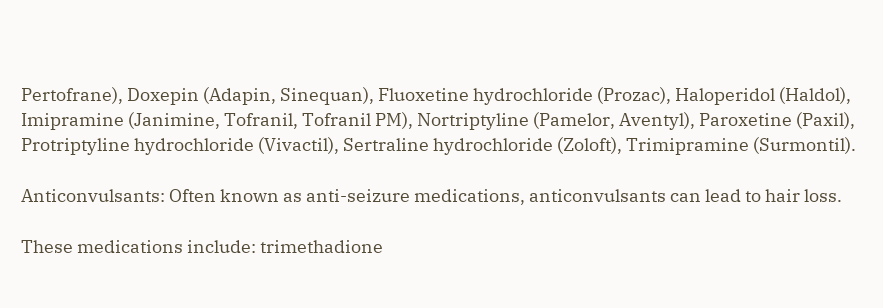Pertofrane), Doxepin (Adapin, Sinequan), Fluoxetine hydrochloride (Prozac), Haloperidol (Haldol), Imipramine (Janimine, Tofranil, Tofranil PM), Nortriptyline (Pamelor, Aventyl), Paroxetine (Paxil), Protriptyline hydrochloride (Vivactil), Sertraline hydrochloride (Zoloft), Trimipramine (Surmontil).

Anticonvulsants: Often known as anti-seizure medications, anticonvulsants can lead to hair loss.

These medications include: trimethadione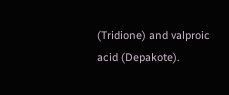(Tridione) and valproic acid (Depakote).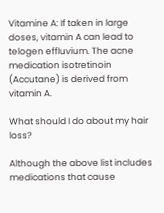Vitamine A: If taken in large doses, vitamin A can lead to telogen effluvium. The acne medication isotretinoin (Accutane) is derived from vitamin A.

What should I do about my hair loss?

Although the above list includes medications that cause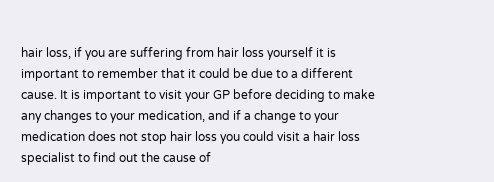hair loss, if you are suffering from hair loss yourself it is important to remember that it could be due to a different cause. It is important to visit your GP before deciding to make any changes to your medication, and if a change to your medication does not stop hair loss you could visit a hair loss specialist to find out the cause of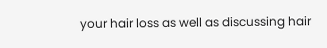your hair loss as well as discussing hair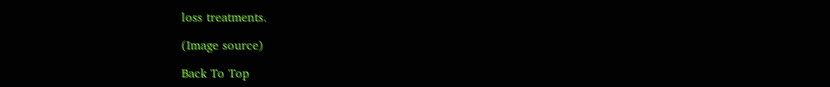loss treatments.

(Image source)

Back To Top